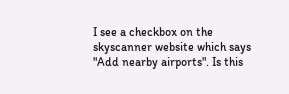I see a checkbox on the skyscanner website which says "Add nearby airports". Is this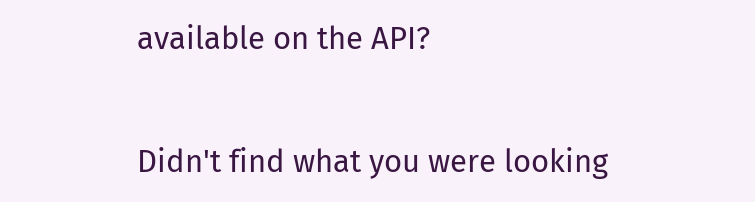available on the API?


Didn't find what you were looking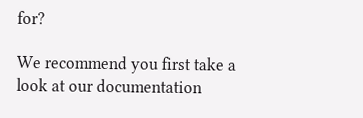for?

We recommend you first take a look at our documentation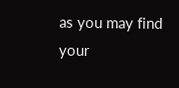as you may find your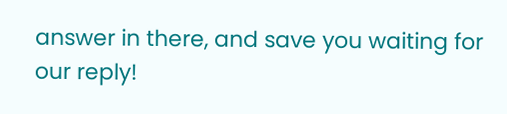answer in there, and save you waiting for our reply!